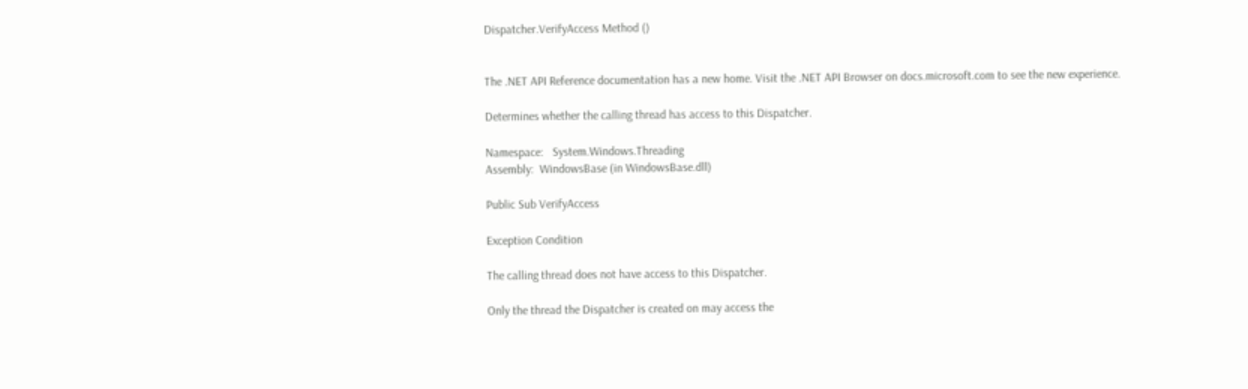Dispatcher.VerifyAccess Method ()


The .NET API Reference documentation has a new home. Visit the .NET API Browser on docs.microsoft.com to see the new experience.

Determines whether the calling thread has access to this Dispatcher.

Namespace:   System.Windows.Threading
Assembly:  WindowsBase (in WindowsBase.dll)

Public Sub VerifyAccess

Exception Condition

The calling thread does not have access to this Dispatcher.

Only the thread the Dispatcher is created on may access the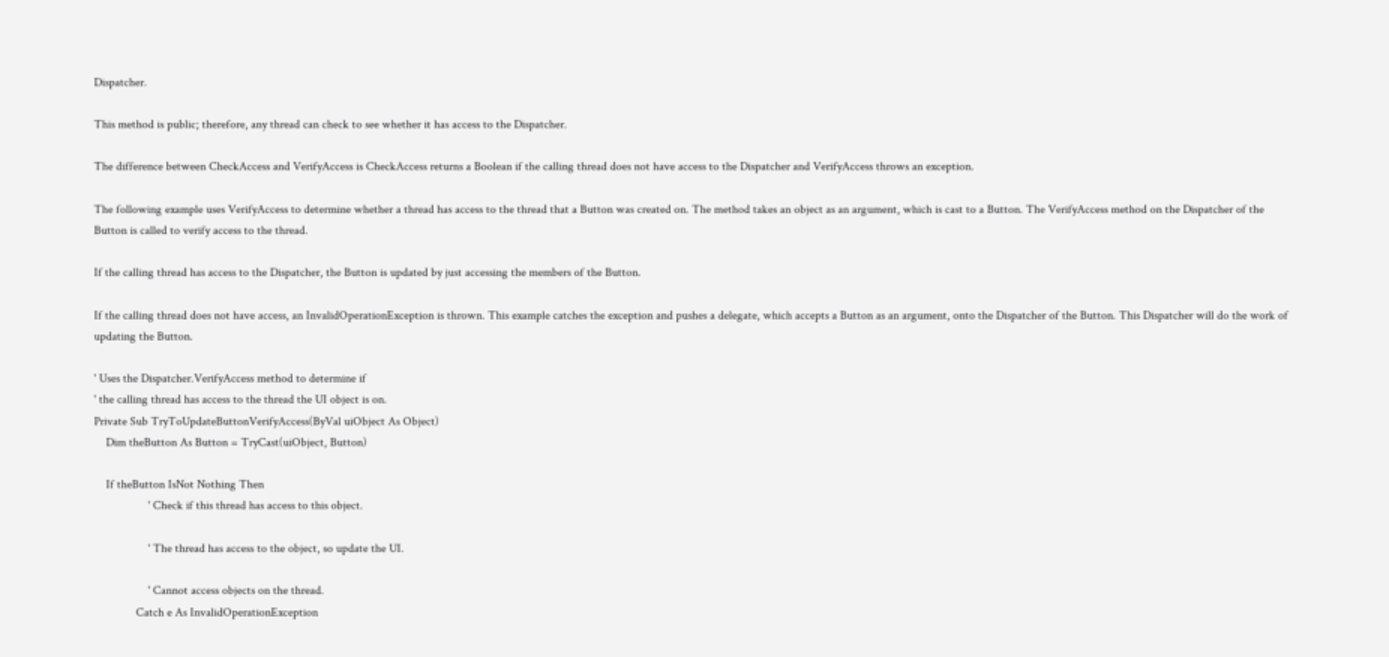Dispatcher.

This method is public; therefore, any thread can check to see whether it has access to the Dispatcher.

The difference between CheckAccess and VerifyAccess is CheckAccess returns a Boolean if the calling thread does not have access to the Dispatcher and VerifyAccess throws an exception.

The following example uses VerifyAccess to determine whether a thread has access to the thread that a Button was created on. The method takes an object as an argument, which is cast to a Button. The VerifyAccess method on the Dispatcher of the Button is called to verify access to the thread.

If the calling thread has access to the Dispatcher, the Button is updated by just accessing the members of the Button.

If the calling thread does not have access, an InvalidOperationException is thrown. This example catches the exception and pushes a delegate, which accepts a Button as an argument, onto the Dispatcher of the Button. This Dispatcher will do the work of updating the Button.

' Uses the Dispatcher.VerifyAccess method to determine if
' the calling thread has access to the thread the UI object is on.
Private Sub TryToUpdateButtonVerifyAccess(ByVal uiObject As Object)
    Dim theButton As Button = TryCast(uiObject, Button)

    If theButton IsNot Nothing Then
                  ' Check if this thread has access to this object.

                  ' The thread has access to the object, so update the UI.

                  ' Cannot access objects on the thread.
              Catch e As InvalidOperationException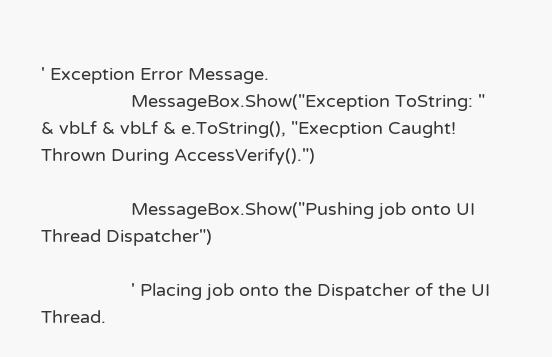' Exception Error Message.
                  MessageBox.Show("Exception ToString: " & vbLf & vbLf & e.ToString(), "Execption Caught! Thrown During AccessVerify().")

                  MessageBox.Show("Pushing job onto UI Thread Dispatcher")

                  ' Placing job onto the Dispatcher of the UI Thread.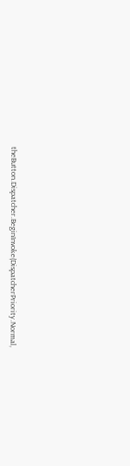theButton.Dispatcher.BeginInvoke(DispatcherPriority.Normal,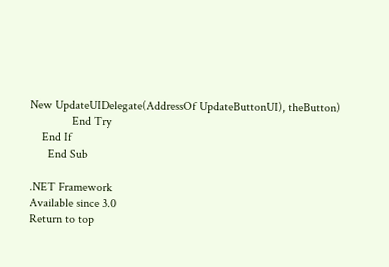New UpdateUIDelegate(AddressOf UpdateButtonUI), theButton)
              End Try
    End If
      End Sub

.NET Framework
Available since 3.0
Return to top